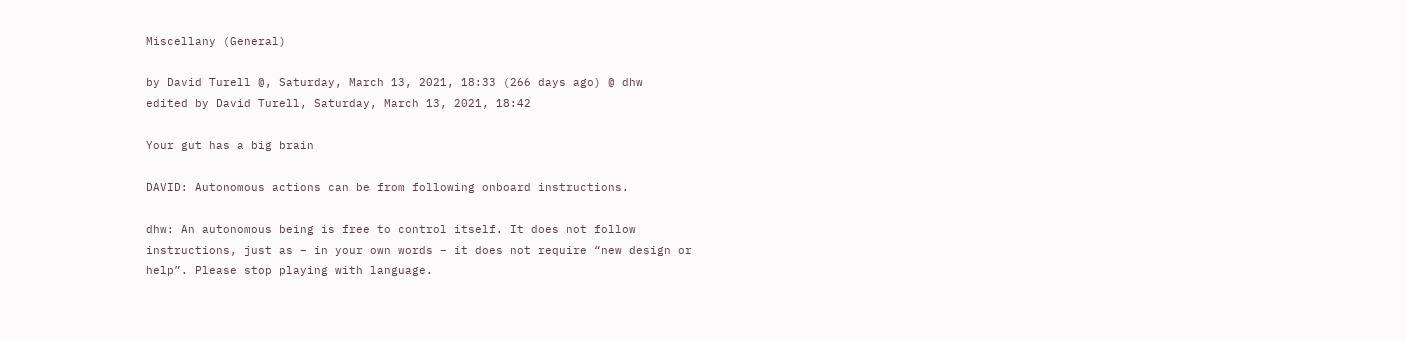Miscellany (General)

by David Turell @, Saturday, March 13, 2021, 18:33 (266 days ago) @ dhw
edited by David Turell, Saturday, March 13, 2021, 18:42

Your gut has a big brain

DAVID: Autonomous actions can be from following onboard instructions.

dhw: An autonomous being is free to control itself. It does not follow instructions, just as – in your own words – it does not require “new design or help”. Please stop playing with language.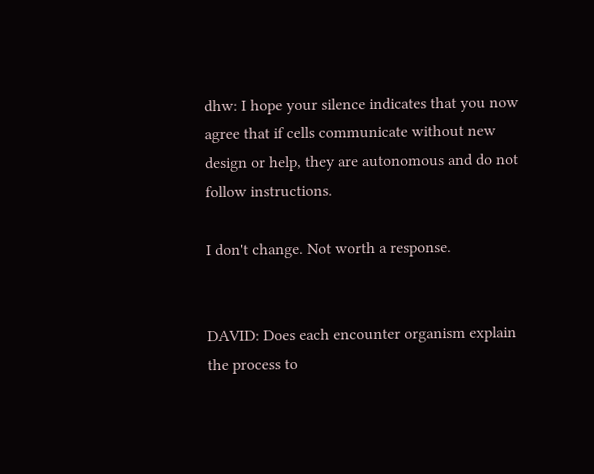dhw: I hope your silence indicates that you now agree that if cells communicate without new design or help, they are autonomous and do not follow instructions.

I don't change. Not worth a response.


DAVID: Does each encounter organism explain the process to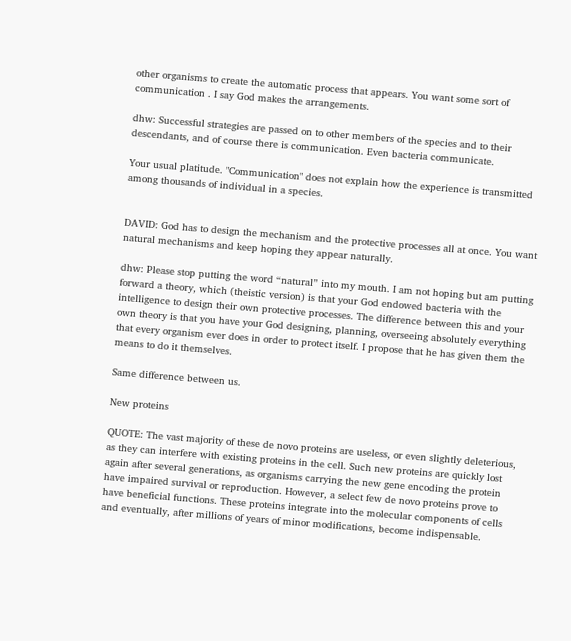other organisms to create the automatic process that appears. You want some sort of communication . I say God makes the arrangements.

dhw: Successful strategies are passed on to other members of the species and to their descendants, and of course there is communication. Even bacteria communicate.

Your usual platitude. "Communication" does not explain how the experience is transmitted among thousands of individual in a species.


DAVID: God has to design the mechanism and the protective processes all at once. You want natural mechanisms and keep hoping they appear naturally.

dhw: Please stop putting the word “natural” into my mouth. I am not hoping but am putting forward a theory, which (theistic version) is that your God endowed bacteria with the intelligence to design their own protective processes. The difference between this and your own theory is that you have your God designing, planning, overseeing absolutely everything that every organism ever does in order to protect itself. I propose that he has given them the means to do it themselves.

Same difference between us.

New proteins

QUOTE: The vast majority of these de novo proteins are useless, or even slightly deleterious, as they can interfere with existing proteins in the cell. Such new proteins are quickly lost again after several generations, as organisms carrying the new gene encoding the protein have impaired survival or reproduction. However, a select few de novo proteins prove to have beneficial functions. These proteins integrate into the molecular components of cells and eventually, after millions of years of minor modifications, become indispensable.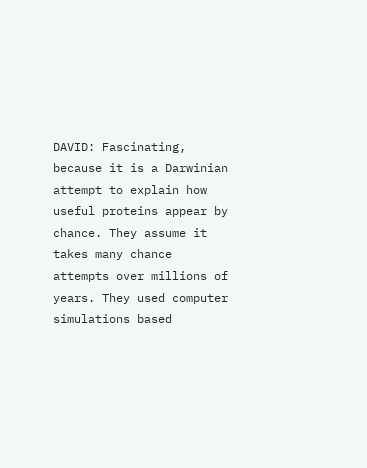DAVID: Fascinating, because it is a Darwinian attempt to explain how useful proteins appear by chance. They assume it takes many chance attempts over millions of years. They used computer simulations based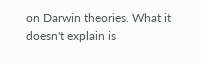on Darwin theories. What it doesn't explain is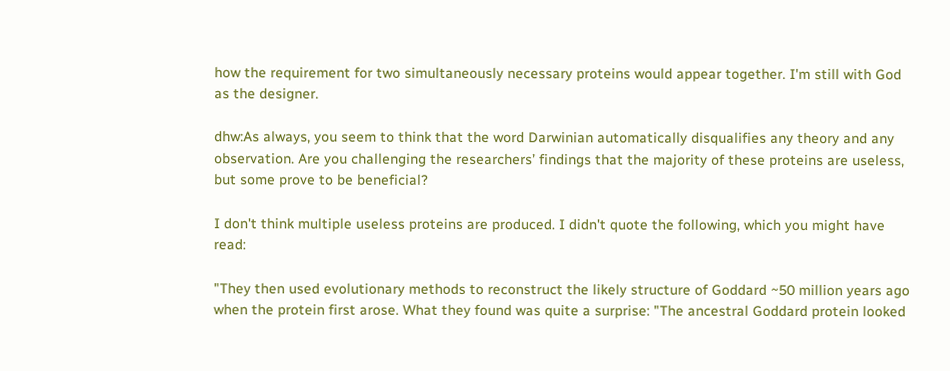how the requirement for two simultaneously necessary proteins would appear together. I'm still with God as the designer.

dhw:As always, you seem to think that the word Darwinian automatically disqualifies any theory and any observation. Are you challenging the researchers’ findings that the majority of these proteins are useless, but some prove to be beneficial?

I don't think multiple useless proteins are produced. I didn't quote the following, which you might have read:

"They then used evolutionary methods to reconstruct the likely structure of Goddard ~50 million years ago when the protein first arose. What they found was quite a surprise: "The ancestral Goddard protein looked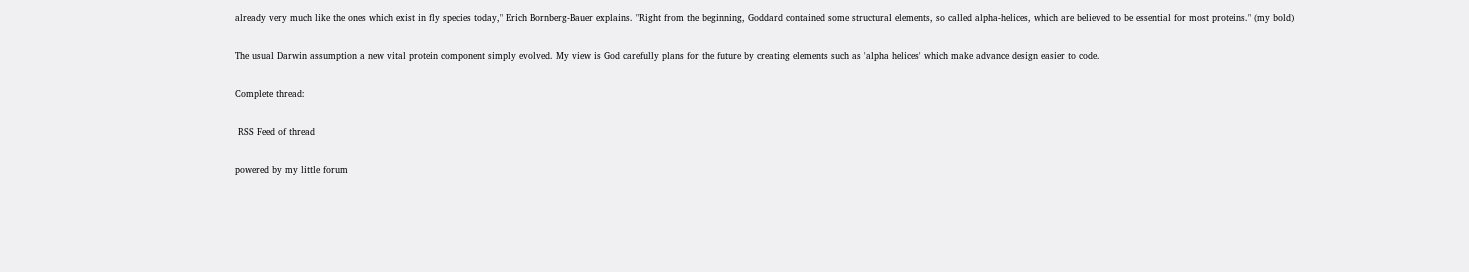already very much like the ones which exist in fly species today," Erich Bornberg-Bauer explains. "Right from the beginning, Goddard contained some structural elements, so called alpha-helices, which are believed to be essential for most proteins." (my bold)

The usual Darwin assumption a new vital protein component simply evolved. My view is God carefully plans for the future by creating elements such as 'alpha helices' which make advance design easier to code.

Complete thread:

 RSS Feed of thread

powered by my little forum